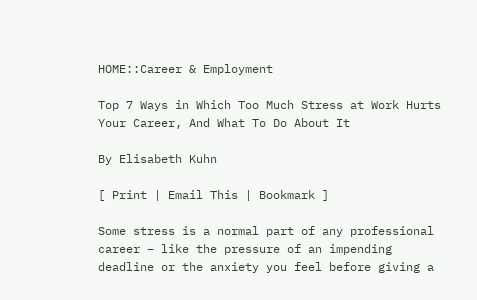HOME::Career & Employment

Top 7 Ways in Which Too Much Stress at Work Hurts Your Career, And What To Do About It

By Elisabeth Kuhn

[ Print | Email This | Bookmark ]

Some stress is a normal part of any professional career – like the pressure of an impending deadline or the anxiety you feel before giving a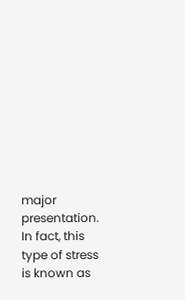major presentation. In fact, this type of stress is known as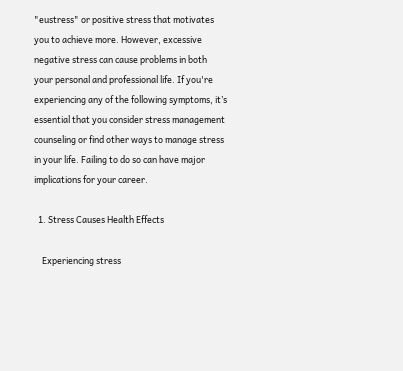"eustress" or positive stress that motivates you to achieve more. However, excessive negative stress can cause problems in both your personal and professional life. If you're experiencing any of the following symptoms, it’s essential that you consider stress management counseling or find other ways to manage stress in your life. Failing to do so can have major implications for your career.

  1. Stress Causes Health Effects

    Experiencing stress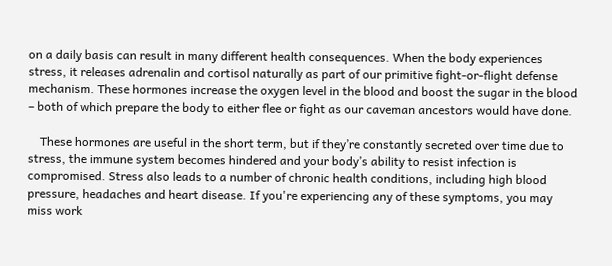on a daily basis can result in many different health consequences. When the body experiences stress, it releases adrenalin and cortisol naturally as part of our primitive fight-or-flight defense mechanism. These hormones increase the oxygen level in the blood and boost the sugar in the blood – both of which prepare the body to either flee or fight as our caveman ancestors would have done.

    These hormones are useful in the short term, but if they’re constantly secreted over time due to stress, the immune system becomes hindered and your body’s ability to resist infection is compromised. Stress also leads to a number of chronic health conditions, including high blood pressure, headaches and heart disease. If you're experiencing any of these symptoms, you may miss work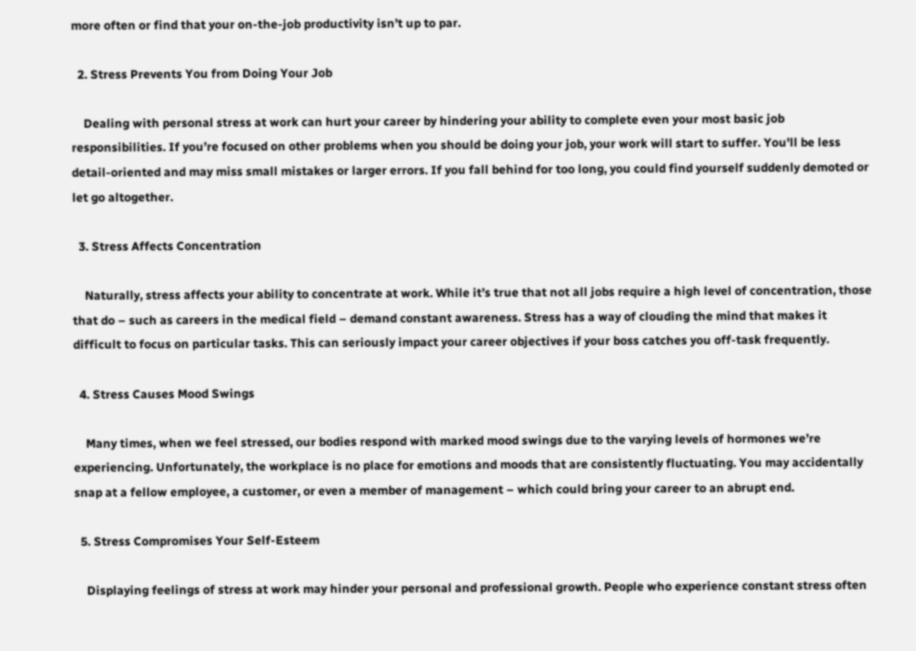more often or find that your on-the-job productivity isn’t up to par.

  2. Stress Prevents You from Doing Your Job

    Dealing with personal stress at work can hurt your career by hindering your ability to complete even your most basic job responsibilities. If you’re focused on other problems when you should be doing your job, your work will start to suffer. You'll be less detail-oriented and may miss small mistakes or larger errors. If you fall behind for too long, you could find yourself suddenly demoted or let go altogether.

  3. Stress Affects Concentration

    Naturally, stress affects your ability to concentrate at work. While it’s true that not all jobs require a high level of concentration, those that do – such as careers in the medical field – demand constant awareness. Stress has a way of clouding the mind that makes it difficult to focus on particular tasks. This can seriously impact your career objectives if your boss catches you off-task frequently.

  4. Stress Causes Mood Swings

    Many times, when we feel stressed, our bodies respond with marked mood swings due to the varying levels of hormones we’re experiencing. Unfortunately, the workplace is no place for emotions and moods that are consistently fluctuating. You may accidentally snap at a fellow employee, a customer, or even a member of management – which could bring your career to an abrupt end.

  5. Stress Compromises Your Self-Esteem

    Displaying feelings of stress at work may hinder your personal and professional growth. People who experience constant stress often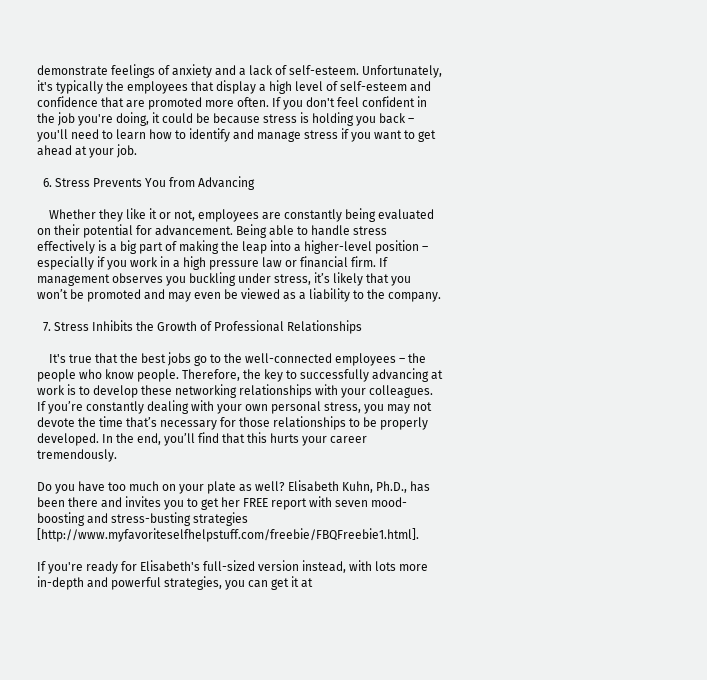demonstrate feelings of anxiety and a lack of self-esteem. Unfortunately, it's typically the employees that display a high level of self-esteem and confidence that are promoted more often. If you don't feel confident in the job you're doing, it could be because stress is holding you back – you'll need to learn how to identify and manage stress if you want to get ahead at your job.

  6. Stress Prevents You from Advancing

    Whether they like it or not, employees are constantly being evaluated on their potential for advancement. Being able to handle stress effectively is a big part of making the leap into a higher-level position – especially if you work in a high pressure law or financial firm. If management observes you buckling under stress, it’s likely that you won’t be promoted and may even be viewed as a liability to the company.

  7. Stress Inhibits the Growth of Professional Relationships

    It's true that the best jobs go to the well-connected employees – the people who know people. Therefore, the key to successfully advancing at work is to develop these networking relationships with your colleagues. If you’re constantly dealing with your own personal stress, you may not devote the time that’s necessary for those relationships to be properly developed. In the end, you’ll find that this hurts your career tremendously.

Do you have too much on your plate as well? Elisabeth Kuhn, Ph.D., has been there and invites you to get her FREE report with seven mood-boosting and stress-busting strategies [http://www.myfavoriteselfhelpstuff.com/freebie/FBQFreebie1.html].

If you're ready for Elisabeth's full-sized version instead, with lots more in-depth and powerful strategies, you can get it at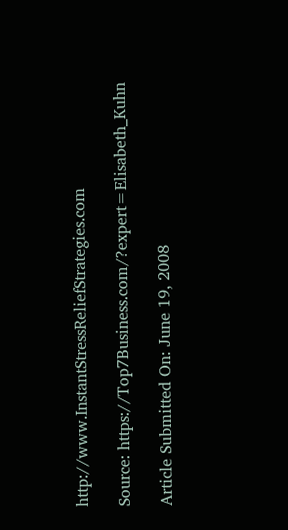http://www.InstantStressReliefStrategies.com

Source: https://Top7Business.com/?expert=Elisabeth_Kuhn

Article Submitted On: June 19, 2008